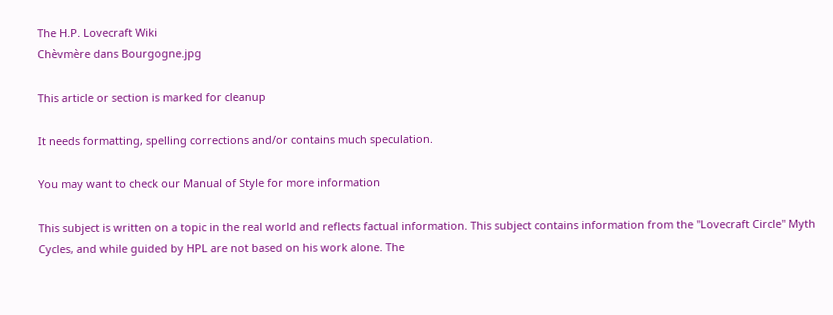The H.P. Lovecraft Wiki
Chèvmère dans Bourgogne.jpg

This article or section is marked for cleanup

It needs formatting, spelling corrections and/or contains much speculation.

You may want to check our Manual of Style for more information

This subject is written on a topic in the real world and reflects factual information. This subject contains information from the "Lovecraft Circle" Myth Cycles, and while guided by HPL are not based on his work alone. The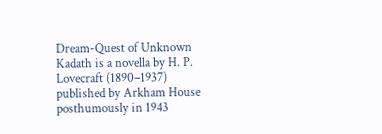Dream-Quest of Unknown Kadath is a novella by H. P. Lovecraft (1890–1937) published by Arkham House posthumously in 1943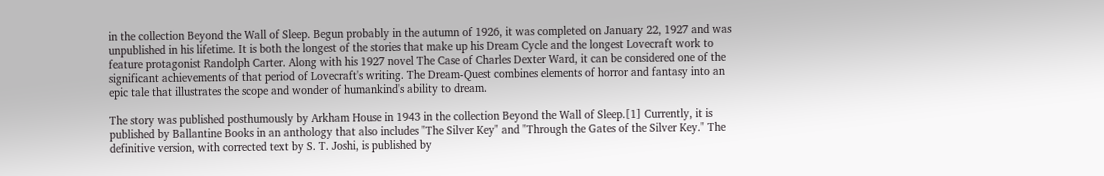in the collection Beyond the Wall of Sleep. Begun probably in the autumn of 1926, it was completed on January 22, 1927 and was unpublished in his lifetime. It is both the longest of the stories that make up his Dream Cycle and the longest Lovecraft work to feature protagonist Randolph Carter. Along with his 1927 novel The Case of Charles Dexter Ward, it can be considered one of the significant achievements of that period of Lovecraft's writing. The Dream-Quest combines elements of horror and fantasy into an epic tale that illustrates the scope and wonder of humankind's ability to dream.

The story was published posthumously by Arkham House in 1943 in the collection Beyond the Wall of Sleep.[1] Currently, it is published by Ballantine Books in an anthology that also includes "The Silver Key" and "Through the Gates of the Silver Key." The definitive version, with corrected text by S. T. Joshi, is published by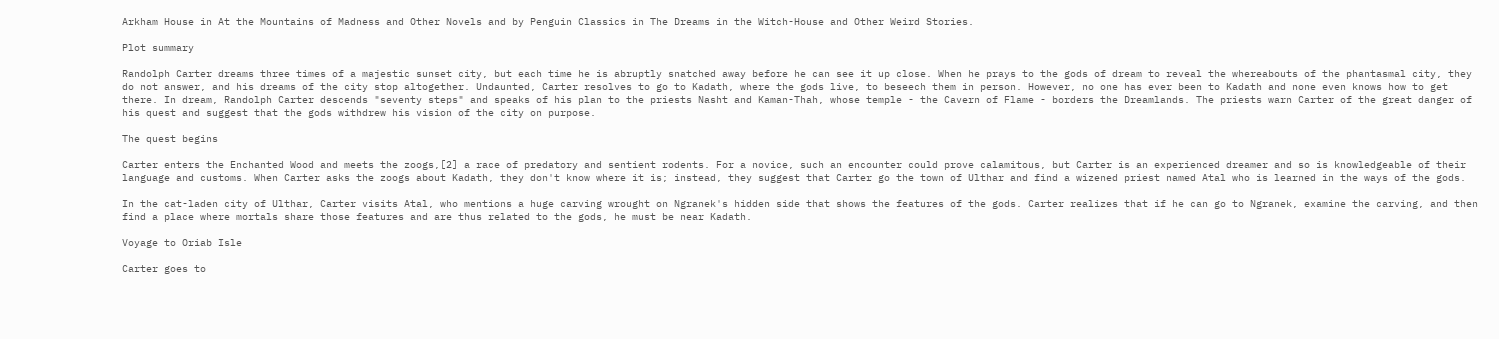Arkham House in At the Mountains of Madness and Other Novels and by Penguin Classics in The Dreams in the Witch-House and Other Weird Stories.

Plot summary

Randolph Carter dreams three times of a majestic sunset city, but each time he is abruptly snatched away before he can see it up close. When he prays to the gods of dream to reveal the whereabouts of the phantasmal city, they do not answer, and his dreams of the city stop altogether. Undaunted, Carter resolves to go to Kadath, where the gods live, to beseech them in person. However, no one has ever been to Kadath and none even knows how to get there. In dream, Randolph Carter descends "seventy steps" and speaks of his plan to the priests Nasht and Kaman-Thah, whose temple - the Cavern of Flame - borders the Dreamlands. The priests warn Carter of the great danger of his quest and suggest that the gods withdrew his vision of the city on purpose.

The quest begins

Carter enters the Enchanted Wood and meets the zoogs,[2] a race of predatory and sentient rodents. For a novice, such an encounter could prove calamitous, but Carter is an experienced dreamer and so is knowledgeable of their language and customs. When Carter asks the zoogs about Kadath, they don't know where it is; instead, they suggest that Carter go the town of Ulthar and find a wizened priest named Atal who is learned in the ways of the gods.

In the cat-laden city of Ulthar, Carter visits Atal, who mentions a huge carving wrought on Ngranek's hidden side that shows the features of the gods. Carter realizes that if he can go to Ngranek, examine the carving, and then find a place where mortals share those features and are thus related to the gods, he must be near Kadath.

Voyage to Oriab Isle

Carter goes to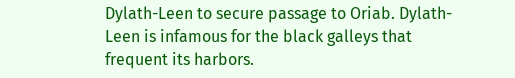Dylath-Leen to secure passage to Oriab. Dylath-Leen is infamous for the black galleys that frequent its harbors.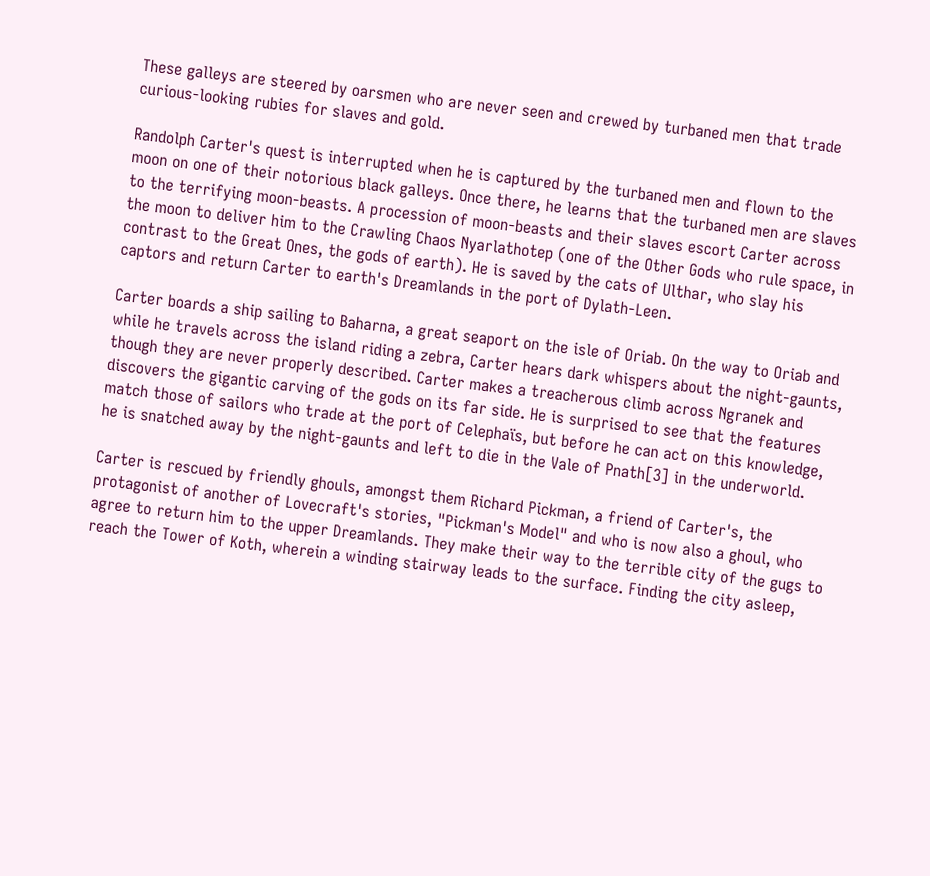These galleys are steered by oarsmen who are never seen and crewed by turbaned men that trade curious-looking rubies for slaves and gold.

Randolph Carter's quest is interrupted when he is captured by the turbaned men and flown to the moon on one of their notorious black galleys. Once there, he learns that the turbaned men are slaves to the terrifying moon-beasts. A procession of moon-beasts and their slaves escort Carter across the moon to deliver him to the Crawling Chaos Nyarlathotep (one of the Other Gods who rule space, in contrast to the Great Ones, the gods of earth). He is saved by the cats of Ulthar, who slay his captors and return Carter to earth's Dreamlands in the port of Dylath-Leen.

Carter boards a ship sailing to Baharna, a great seaport on the isle of Oriab. On the way to Oriab and while he travels across the island riding a zebra, Carter hears dark whispers about the night-gaunts, though they are never properly described. Carter makes a treacherous climb across Ngranek and discovers the gigantic carving of the gods on its far side. He is surprised to see that the features match those of sailors who trade at the port of Celephaïs, but before he can act on this knowledge, he is snatched away by the night-gaunts and left to die in the Vale of Pnath[3] in the underworld.

Carter is rescued by friendly ghouls, amongst them Richard Pickman, a friend of Carter's, the protagonist of another of Lovecraft's stories, "Pickman's Model" and who is now also a ghoul, who agree to return him to the upper Dreamlands. They make their way to the terrible city of the gugs to reach the Tower of Koth, wherein a winding stairway leads to the surface. Finding the city asleep,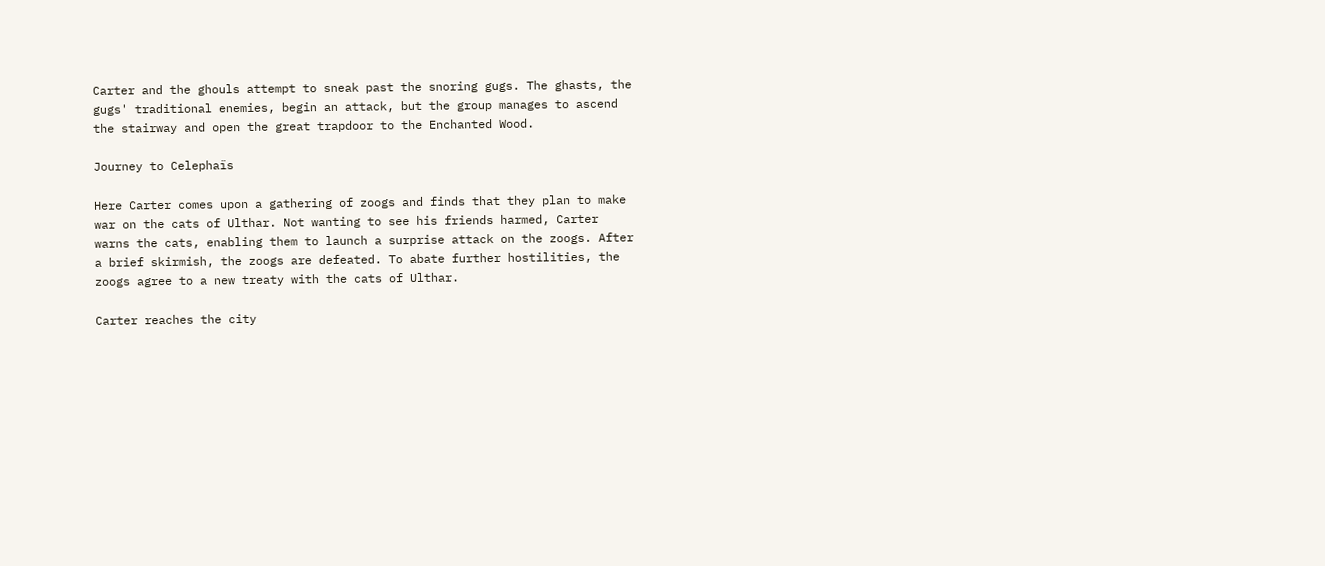Carter and the ghouls attempt to sneak past the snoring gugs. The ghasts, the gugs' traditional enemies, begin an attack, but the group manages to ascend the stairway and open the great trapdoor to the Enchanted Wood.

Journey to Celephaïs

Here Carter comes upon a gathering of zoogs and finds that they plan to make war on the cats of Ulthar. Not wanting to see his friends harmed, Carter warns the cats, enabling them to launch a surprise attack on the zoogs. After a brief skirmish, the zoogs are defeated. To abate further hostilities, the zoogs agree to a new treaty with the cats of Ulthar.

Carter reaches the city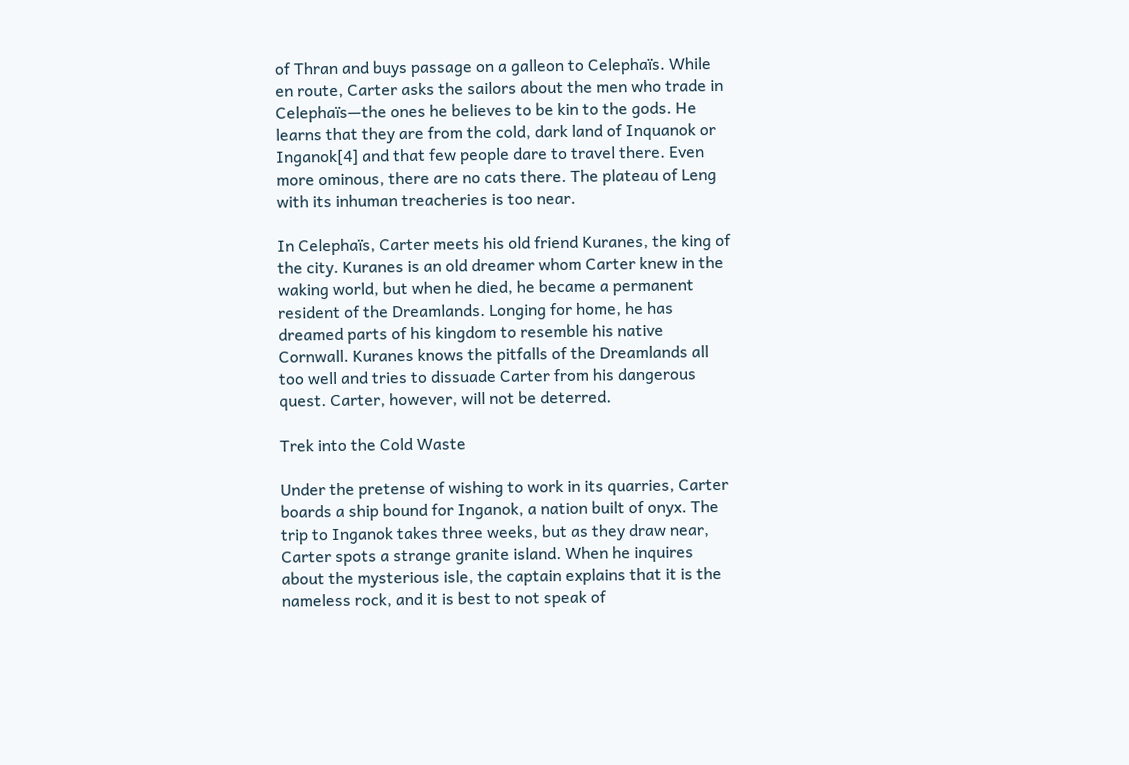of Thran and buys passage on a galleon to Celephaïs. While en route, Carter asks the sailors about the men who trade in Celephaïs—the ones he believes to be kin to the gods. He learns that they are from the cold, dark land of Inquanok or Inganok[4] and that few people dare to travel there. Even more ominous, there are no cats there. The plateau of Leng with its inhuman treacheries is too near.

In Celephaïs, Carter meets his old friend Kuranes, the king of the city. Kuranes is an old dreamer whom Carter knew in the waking world, but when he died, he became a permanent resident of the Dreamlands. Longing for home, he has dreamed parts of his kingdom to resemble his native Cornwall. Kuranes knows the pitfalls of the Dreamlands all too well and tries to dissuade Carter from his dangerous quest. Carter, however, will not be deterred.

Trek into the Cold Waste

Under the pretense of wishing to work in its quarries, Carter boards a ship bound for Inganok, a nation built of onyx. The trip to Inganok takes three weeks, but as they draw near, Carter spots a strange granite island. When he inquires about the mysterious isle, the captain explains that it is the nameless rock, and it is best to not speak of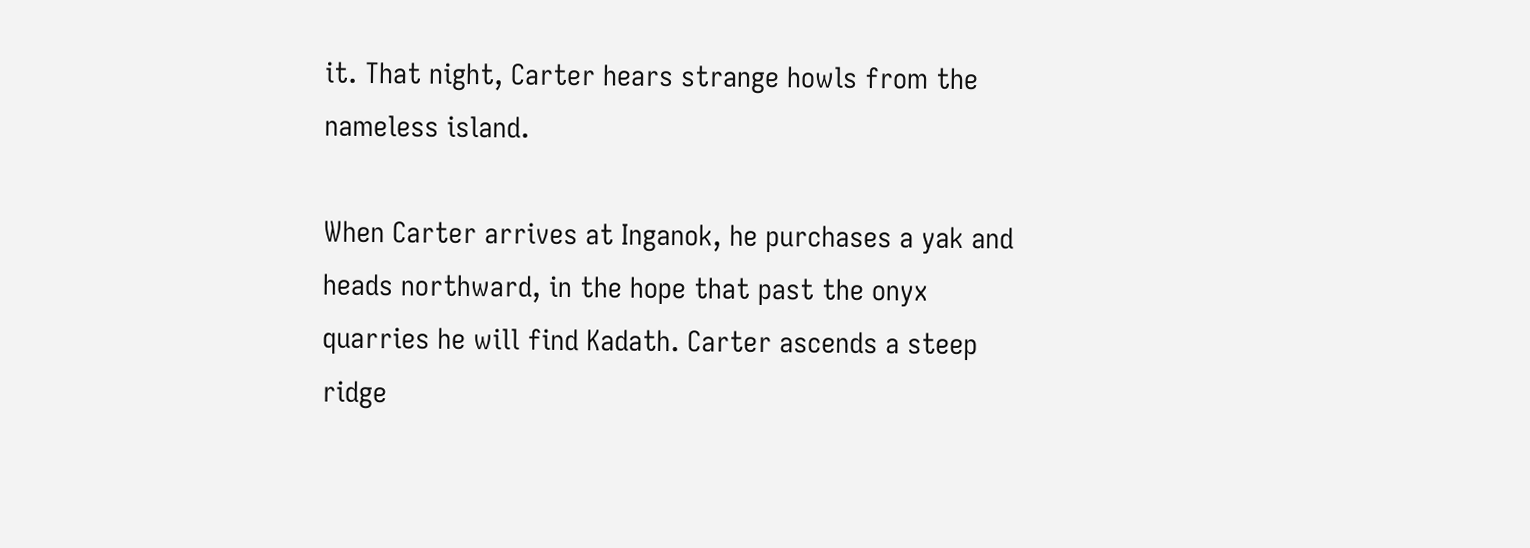it. That night, Carter hears strange howls from the nameless island.

When Carter arrives at Inganok, he purchases a yak and heads northward, in the hope that past the onyx quarries he will find Kadath. Carter ascends a steep ridge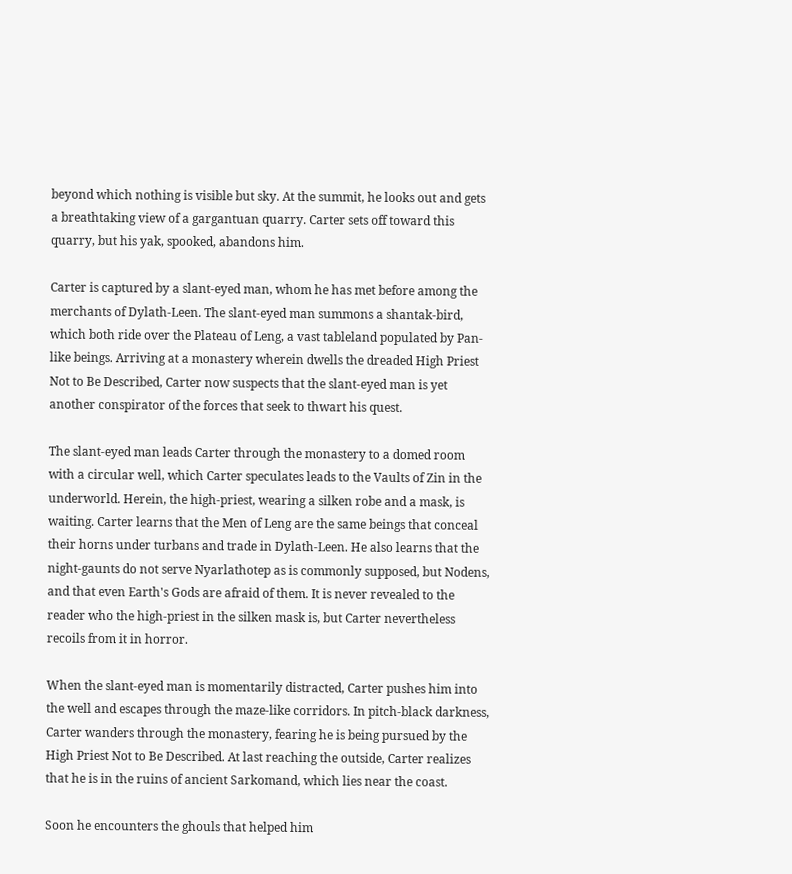beyond which nothing is visible but sky. At the summit, he looks out and gets a breathtaking view of a gargantuan quarry. Carter sets off toward this quarry, but his yak, spooked, abandons him.

Carter is captured by a slant-eyed man, whom he has met before among the merchants of Dylath-Leen. The slant-eyed man summons a shantak-bird, which both ride over the Plateau of Leng, a vast tableland populated by Pan-like beings. Arriving at a monastery wherein dwells the dreaded High Priest Not to Be Described, Carter now suspects that the slant-eyed man is yet another conspirator of the forces that seek to thwart his quest.

The slant-eyed man leads Carter through the monastery to a domed room with a circular well, which Carter speculates leads to the Vaults of Zin in the underworld. Herein, the high-priest, wearing a silken robe and a mask, is waiting. Carter learns that the Men of Leng are the same beings that conceal their horns under turbans and trade in Dylath-Leen. He also learns that the night-gaunts do not serve Nyarlathotep as is commonly supposed, but Nodens, and that even Earth's Gods are afraid of them. It is never revealed to the reader who the high-priest in the silken mask is, but Carter nevertheless recoils from it in horror.

When the slant-eyed man is momentarily distracted, Carter pushes him into the well and escapes through the maze-like corridors. In pitch-black darkness, Carter wanders through the monastery, fearing he is being pursued by the High Priest Not to Be Described. At last reaching the outside, Carter realizes that he is in the ruins of ancient Sarkomand, which lies near the coast.

Soon he encounters the ghouls that helped him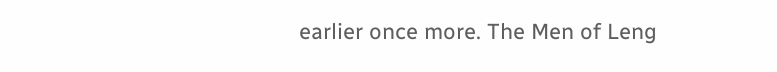earlier once more. The Men of Leng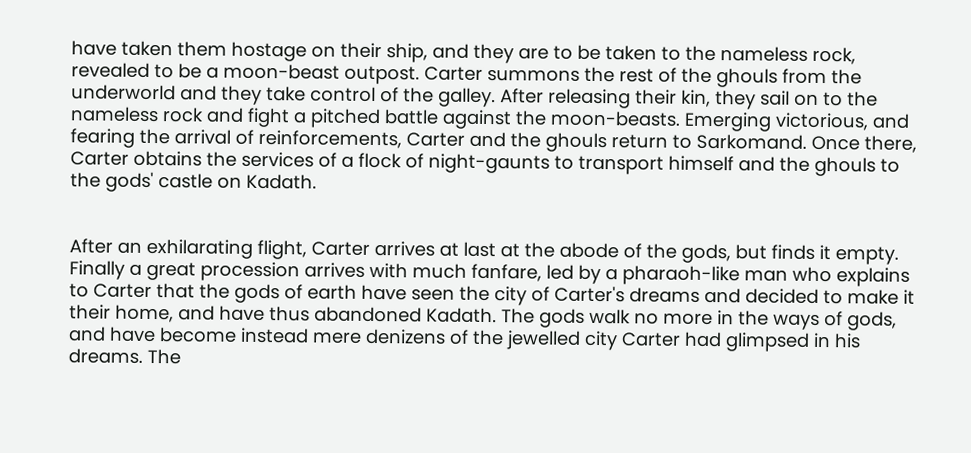have taken them hostage on their ship, and they are to be taken to the nameless rock, revealed to be a moon-beast outpost. Carter summons the rest of the ghouls from the underworld and they take control of the galley. After releasing their kin, they sail on to the nameless rock and fight a pitched battle against the moon-beasts. Emerging victorious, and fearing the arrival of reinforcements, Carter and the ghouls return to Sarkomand. Once there, Carter obtains the services of a flock of night-gaunts to transport himself and the ghouls to the gods' castle on Kadath.


After an exhilarating flight, Carter arrives at last at the abode of the gods, but finds it empty. Finally a great procession arrives with much fanfare, led by a pharaoh-like man who explains to Carter that the gods of earth have seen the city of Carter's dreams and decided to make it their home, and have thus abandoned Kadath. The gods walk no more in the ways of gods, and have become instead mere denizens of the jewelled city Carter had glimpsed in his dreams. The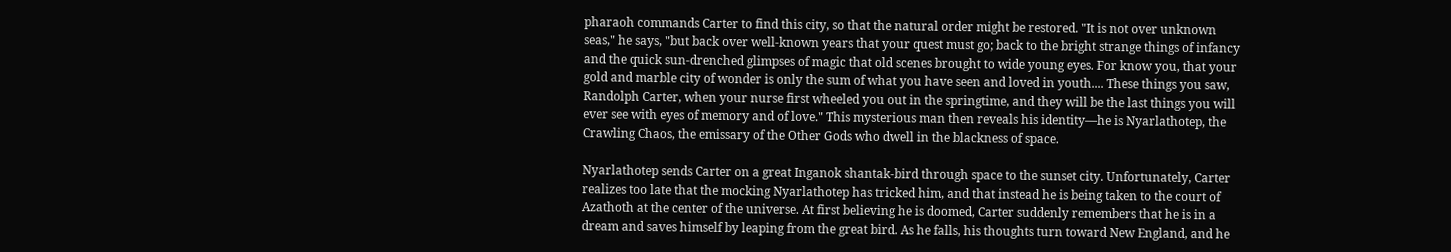pharaoh commands Carter to find this city, so that the natural order might be restored. "It is not over unknown seas," he says, "but back over well-known years that your quest must go; back to the bright strange things of infancy and the quick sun-drenched glimpses of magic that old scenes brought to wide young eyes. For know you, that your gold and marble city of wonder is only the sum of what you have seen and loved in youth.... These things you saw, Randolph Carter, when your nurse first wheeled you out in the springtime, and they will be the last things you will ever see with eyes of memory and of love." This mysterious man then reveals his identity—he is Nyarlathotep, the Crawling Chaos, the emissary of the Other Gods who dwell in the blackness of space.

Nyarlathotep sends Carter on a great Inganok shantak-bird through space to the sunset city. Unfortunately, Carter realizes too late that the mocking Nyarlathotep has tricked him, and that instead he is being taken to the court of Azathoth at the center of the universe. At first believing he is doomed, Carter suddenly remembers that he is in a dream and saves himself by leaping from the great bird. As he falls, his thoughts turn toward New England, and he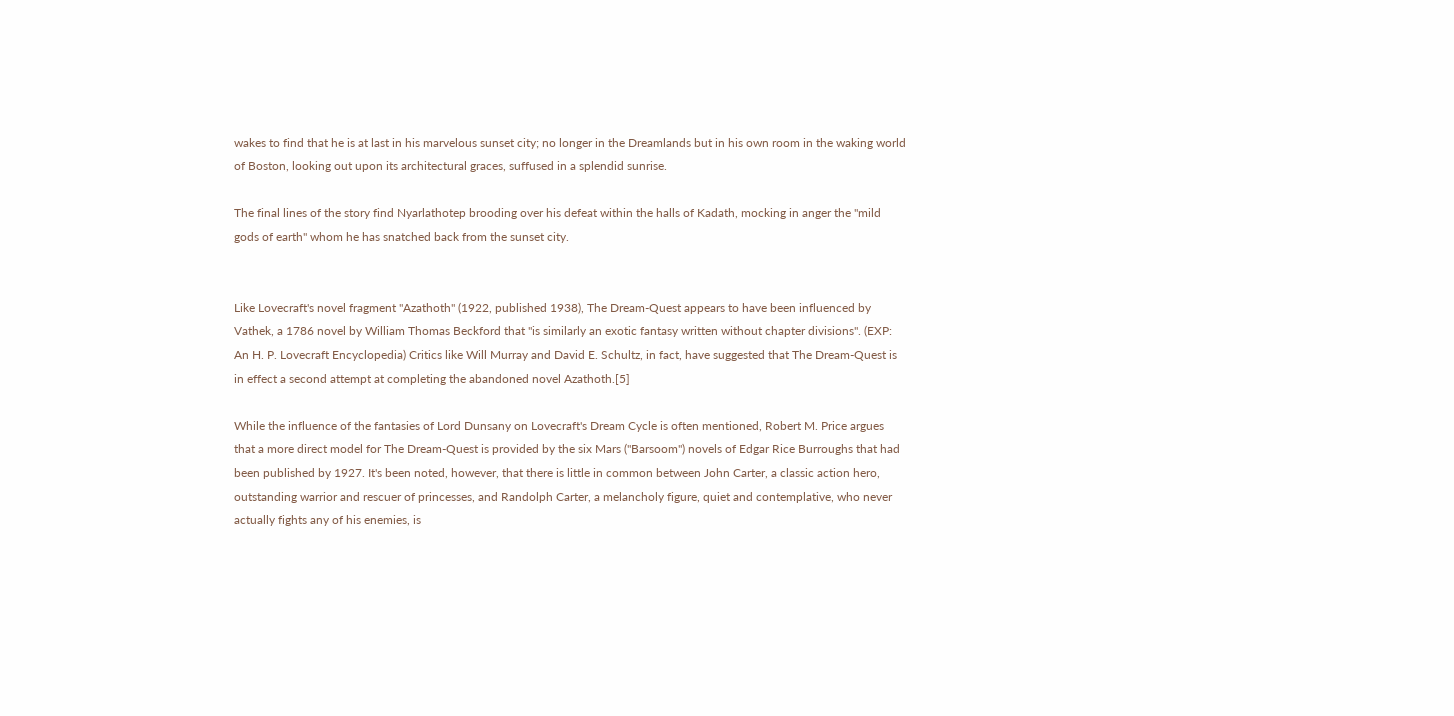wakes to find that he is at last in his marvelous sunset city; no longer in the Dreamlands but in his own room in the waking world of Boston, looking out upon its architectural graces, suffused in a splendid sunrise.

The final lines of the story find Nyarlathotep brooding over his defeat within the halls of Kadath, mocking in anger the "mild gods of earth" whom he has snatched back from the sunset city.


Like Lovecraft's novel fragment "Azathoth" (1922, published 1938), The Dream-Quest appears to have been influenced by Vathek, a 1786 novel by William Thomas Beckford that "is similarly an exotic fantasy written without chapter divisions". (EXP: An H. P. Lovecraft Encyclopedia) Critics like Will Murray and David E. Schultz, in fact, have suggested that The Dream-Quest is in effect a second attempt at completing the abandoned novel Azathoth.[5]

While the influence of the fantasies of Lord Dunsany on Lovecraft's Dream Cycle is often mentioned, Robert M. Price argues that a more direct model for The Dream-Quest is provided by the six Mars ("Barsoom") novels of Edgar Rice Burroughs that had been published by 1927. It's been noted, however, that there is little in common between John Carter, a classic action hero, outstanding warrior and rescuer of princesses, and Randolph Carter, a melancholy figure, quiet and contemplative, who never actually fights any of his enemies, is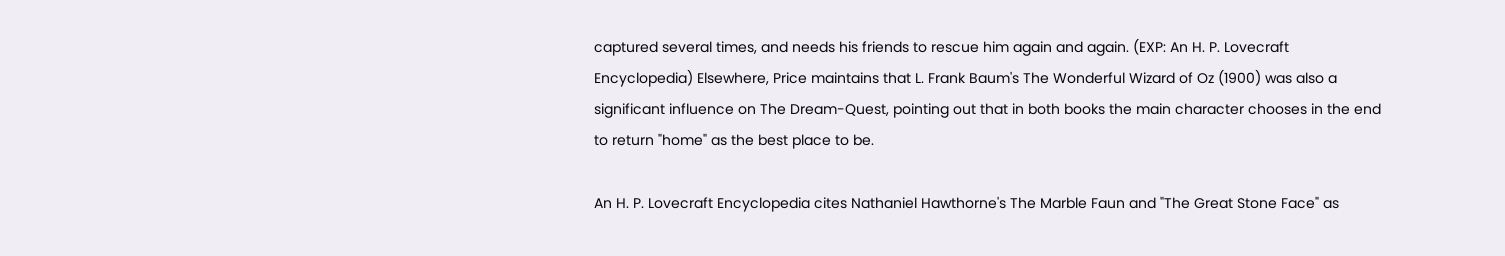captured several times, and needs his friends to rescue him again and again. (EXP: An H. P. Lovecraft Encyclopedia) Elsewhere, Price maintains that L. Frank Baum's The Wonderful Wizard of Oz (1900) was also a significant influence on The Dream-Quest, pointing out that in both books the main character chooses in the end to return "home" as the best place to be.

An H. P. Lovecraft Encyclopedia cites Nathaniel Hawthorne's The Marble Faun and "The Great Stone Face" as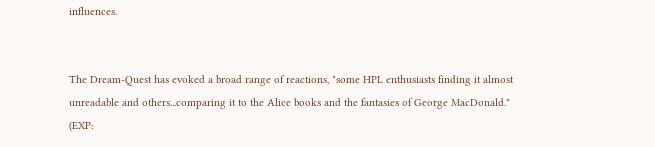influences.


The Dream-Quest has evoked a broad range of reactions, "some HPL enthusiasts finding it almost unreadable and others...comparing it to the Alice books and the fantasies of George MacDonald." (EXP: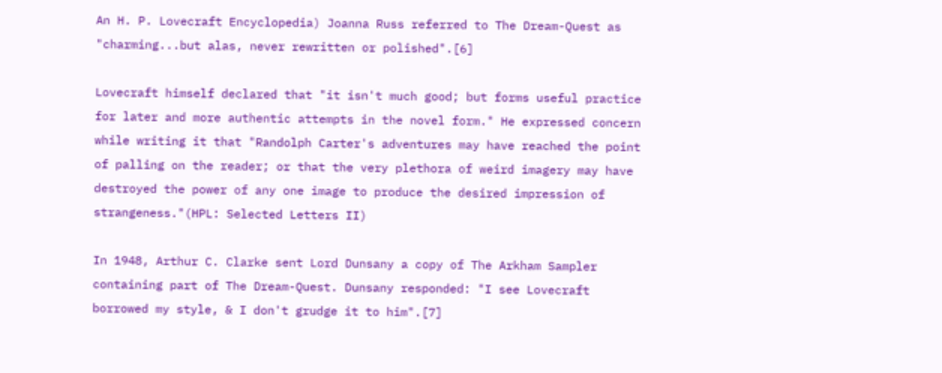An H. P. Lovecraft Encyclopedia) Joanna Russ referred to The Dream-Quest as "charming...but alas, never rewritten or polished".[6]

Lovecraft himself declared that "it isn't much good; but forms useful practice for later and more authentic attempts in the novel form." He expressed concern while writing it that "Randolph Carter's adventures may have reached the point of palling on the reader; or that the very plethora of weird imagery may have destroyed the power of any one image to produce the desired impression of strangeness."(HPL: Selected Letters II)

In 1948, Arthur C. Clarke sent Lord Dunsany a copy of The Arkham Sampler containing part of The Dream-Quest. Dunsany responded: "I see Lovecraft borrowed my style, & I don't grudge it to him".[7]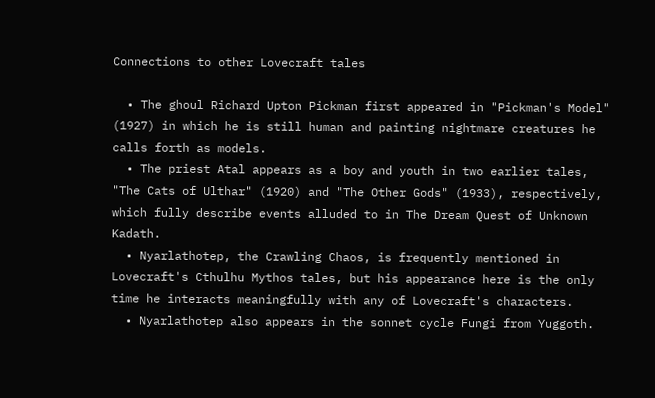Connections to other Lovecraft tales

  • The ghoul Richard Upton Pickman first appeared in "Pickman's Model" (1927) in which he is still human and painting nightmare creatures he calls forth as models.
  • The priest Atal appears as a boy and youth in two earlier tales, "The Cats of Ulthar" (1920) and "The Other Gods" (1933), respectively, which fully describe events alluded to in The Dream Quest of Unknown Kadath.
  • Nyarlathotep, the Crawling Chaos, is frequently mentioned in Lovecraft's Cthulhu Mythos tales, but his appearance here is the only time he interacts meaningfully with any of Lovecraft's characters.
  • Nyarlathotep also appears in the sonnet cycle Fungi from Yuggoth.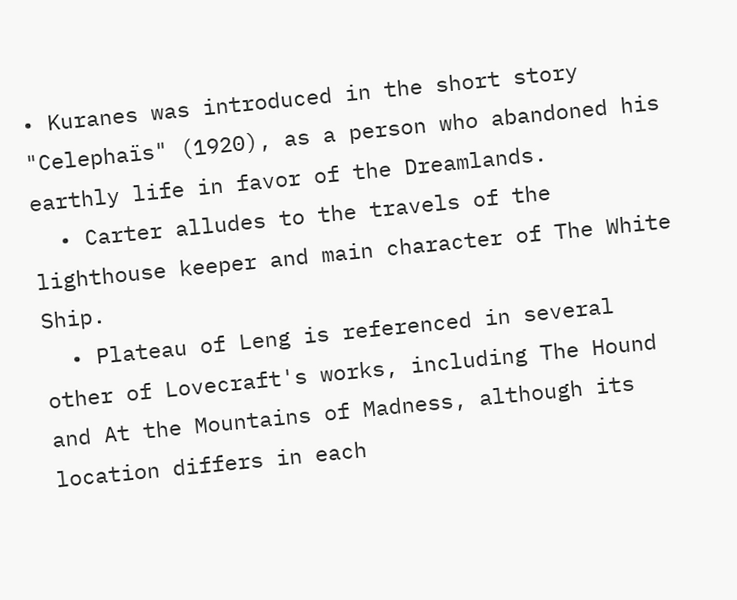• Kuranes was introduced in the short story "Celephaïs" (1920), as a person who abandoned his earthly life in favor of the Dreamlands.
  • Carter alludes to the travels of the lighthouse keeper and main character of The White Ship.
  • Plateau of Leng is referenced in several other of Lovecraft's works, including The Hound and At the Mountains of Madness, although its location differs in each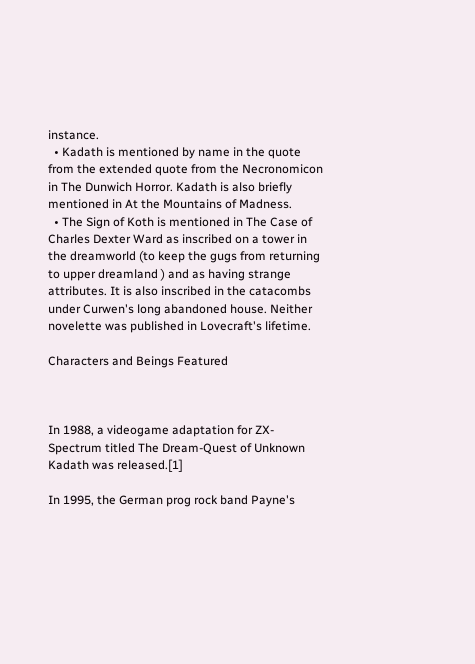instance.
  • Kadath is mentioned by name in the quote from the extended quote from the Necronomicon in The Dunwich Horror. Kadath is also briefly mentioned in At the Mountains of Madness.
  • The Sign of Koth is mentioned in The Case of Charles Dexter Ward as inscribed on a tower in the dreamworld (to keep the gugs from returning to upper dreamland ) and as having strange attributes. It is also inscribed in the catacombs under Curwen's long abandoned house. Neither novelette was published in Lovecraft's lifetime.

Characters and Beings Featured



In 1988, a videogame adaptation for ZX-Spectrum titled The Dream-Quest of Unknown Kadath was released.[1]

In 1995, the German prog rock band Payne's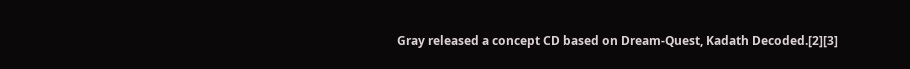Gray released a concept CD based on Dream-Quest, Kadath Decoded.[2][3]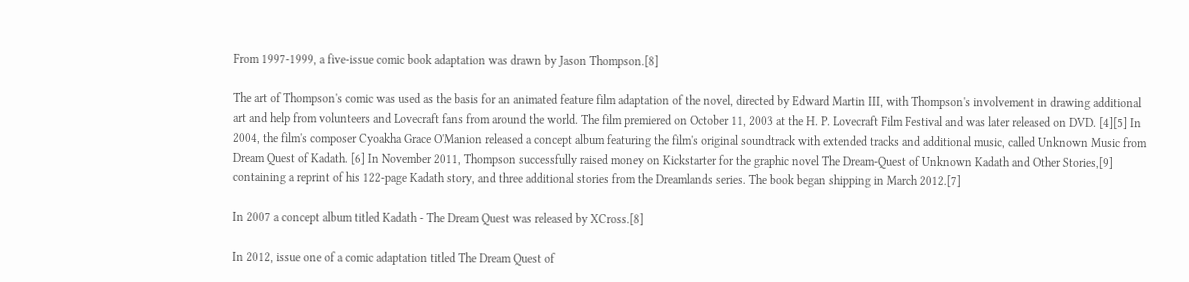From 1997-1999, a five-issue comic book adaptation was drawn by Jason Thompson.[8]

The art of Thompson's comic was used as the basis for an animated feature film adaptation of the novel, directed by Edward Martin III, with Thompson's involvement in drawing additional art and help from volunteers and Lovecraft fans from around the world. The film premiered on October 11, 2003 at the H. P. Lovecraft Film Festival and was later released on DVD. [4][5] In 2004, the film's composer Cyoakha Grace O'Manion released a concept album featuring the film's original soundtrack with extended tracks and additional music, called Unknown Music from Dream Quest of Kadath. [6] In November 2011, Thompson successfully raised money on Kickstarter for the graphic novel The Dream-Quest of Unknown Kadath and Other Stories,[9] containing a reprint of his 122-page Kadath story, and three additional stories from the Dreamlands series. The book began shipping in March 2012.[7]

In 2007 a concept album titled Kadath - The Dream Quest was released by XCross.[8]

In 2012, issue one of a comic adaptation titled The Dream Quest of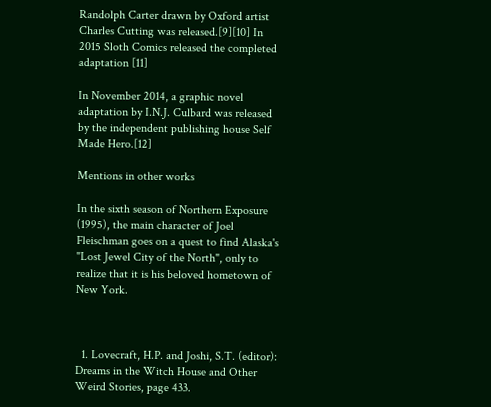Randolph Carter drawn by Oxford artist Charles Cutting was released.[9][10] In 2015 Sloth Comics released the completed adaptation [11]

In November 2014, a graphic novel adaptation by I.N.J. Culbard was released by the independent publishing house Self Made Hero.[12]

Mentions in other works

In the sixth season of Northern Exposure (1995), the main character of Joel Fleischman goes on a quest to find Alaska's "Lost Jewel City of the North", only to realize that it is his beloved hometown of New York.



  1. Lovecraft, H.P. and Joshi, S.T. (editor): Dreams in the Witch House and Other Weird Stories, page 433.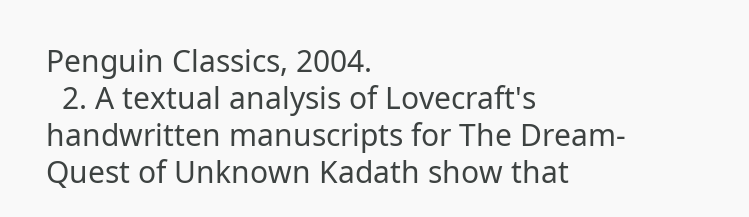Penguin Classics, 2004.
  2. A textual analysis of Lovecraft's handwritten manuscripts for The Dream-Quest of Unknown Kadath show that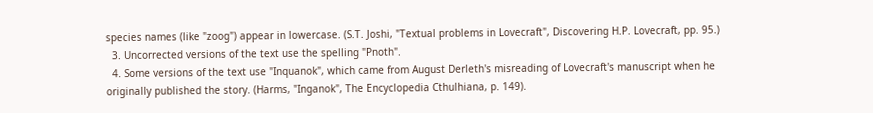species names (like "zoog") appear in lowercase. (S.T. Joshi, "Textual problems in Lovecraft", Discovering H.P. Lovecraft, pp. 95.)
  3. Uncorrected versions of the text use the spelling "Pnoth".
  4. Some versions of the text use "Inquanok", which came from August Derleth's misreading of Lovecraft's manuscript when he originally published the story. (Harms, "Inganok", The Encyclopedia Cthulhiana, p. 149).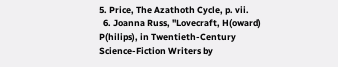5. Price, The Azathoth Cycle, p. vii.
  6. Joanna Russ, "Lovecraft, H(oward) P(hilips), in Twentieth-Century Science-Fiction Writers by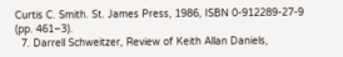Curtis C. Smith. St. James Press, 1986, ISBN 0-912289-27-9 (pp. 461–3).
  7. Darrell Schweitzer, Review of Keith Allan Daniels,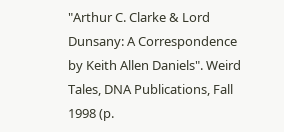"Arthur C. Clarke & Lord Dunsany: A Correspondence by Keith Allen Daniels". Weird Tales, DNA Publications, Fall 1998 (p.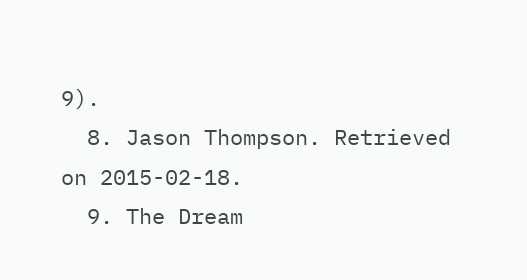9).
  8. Jason Thompson. Retrieved on 2015-02-18.
  9. The Dream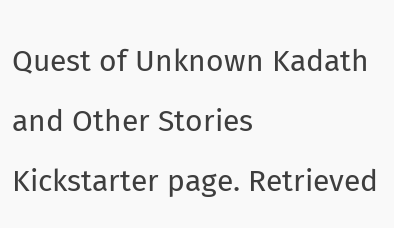Quest of Unknown Kadath and Other Stories Kickstarter page. Retrieved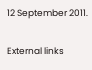12 September 2011.

External links